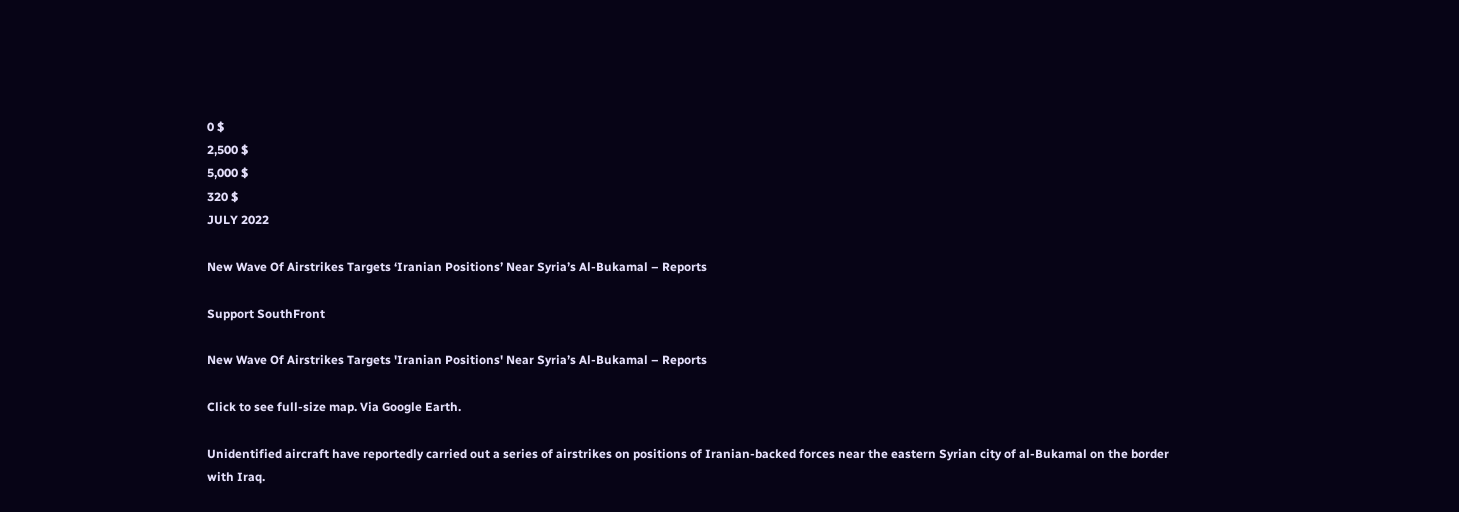0 $
2,500 $
5,000 $
320 $
JULY 2022

New Wave Of Airstrikes Targets ‘Iranian Positions’ Near Syria’s Al-Bukamal – Reports

Support SouthFront

New Wave Of Airstrikes Targets 'Iranian Positions' Near Syria’s Al-Bukamal – Reports

Click to see full-size map. Via Google Earth.

Unidentified aircraft have reportedly carried out a series of airstrikes on positions of Iranian-backed forces near the eastern Syrian city of al-Bukamal on the border with Iraq.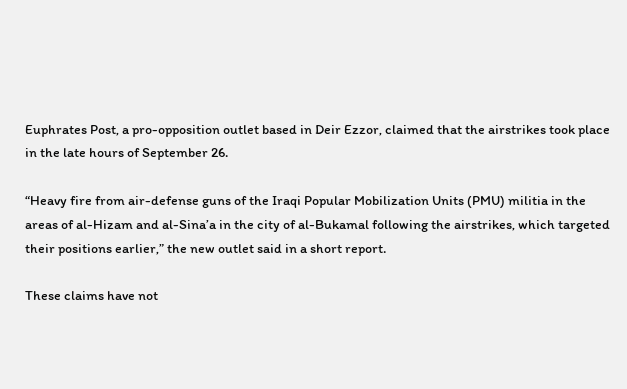Euphrates Post, a pro-opposition outlet based in Deir Ezzor, claimed that the airstrikes took place in the late hours of September 26.

“Heavy fire from air-defense guns of the Iraqi Popular Mobilization Units (PMU) militia in the areas of al-Hizam and al-Sina’a in the city of al-Bukamal following the airstrikes, which targeted their positions earlier,” the new outlet said in a short report.

These claims have not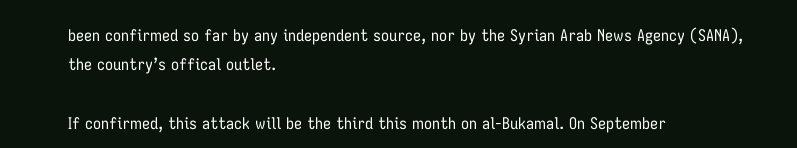been confirmed so far by any independent source, nor by the Syrian Arab News Agency (SANA), the country’s offical outlet.

If confirmed, this attack will be the third this month on al-Bukamal. On September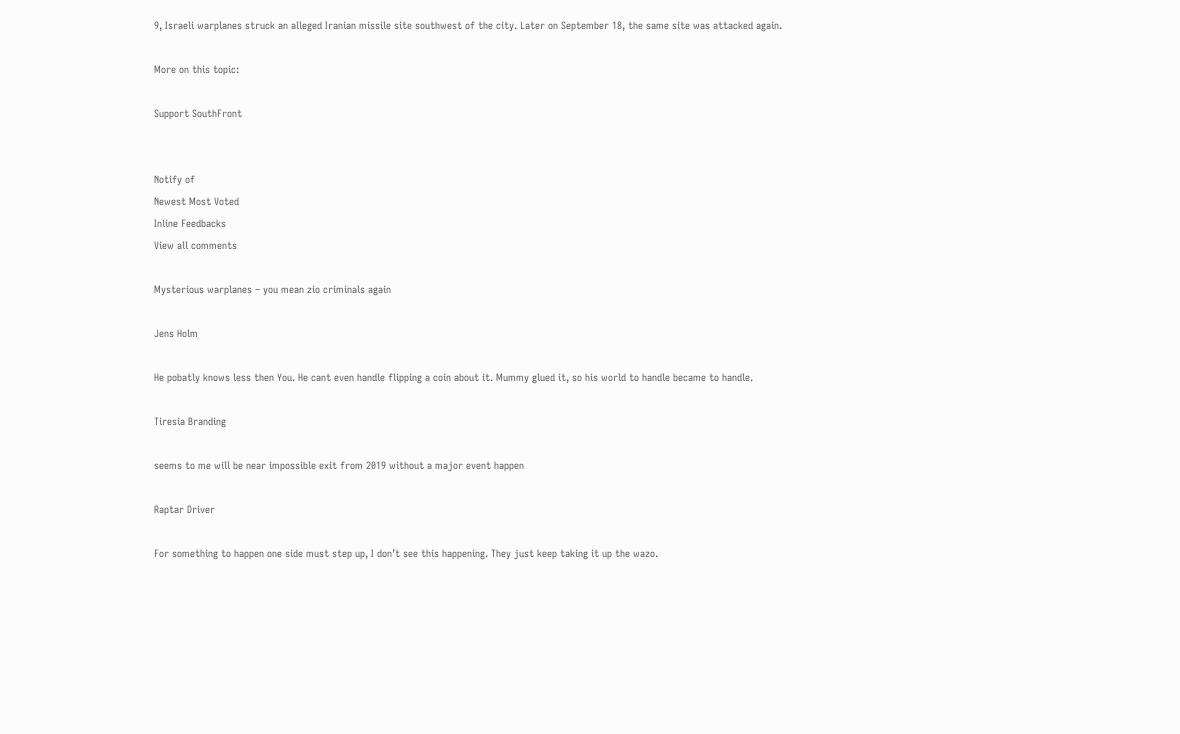9, Israeli warplanes struck an alleged Iranian missile site southwest of the city. Later on September 18, the same site was attacked again.

More on this topic:

Support SouthFront


Notify of
Newest Most Voted
Inline Feedbacks
View all comments

Mysterious warplanes – you mean zio criminals again

Jens Holm

He pobatly knows less then You. He cant even handle flipping a coin about it. Mummy glued it, so his world to handle became to handle.

Tiresia Branding

seems to me will be near impossible exit from 2019 without a major event happen

Raptar Driver

For something to happen one side must step up, I don’t see this happening. They just keep taking it up the wazo.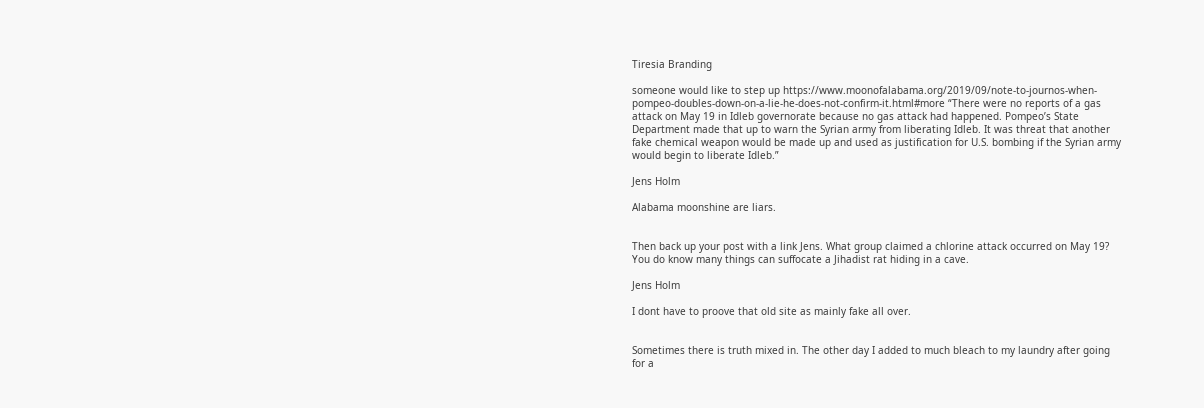Tiresia Branding

someone would like to step up https://www.moonofalabama.org/2019/09/note-to-journos-when-pompeo-doubles-down-on-a-lie-he-does-not-confirm-it.html#more “There were no reports of a gas attack on May 19 in Idleb governorate because no gas attack had happened. Pompeo’s State Department made that up to warn the Syrian army from liberating Idleb. It was threat that another fake chemical weapon would be made up and used as justification for U.S. bombing if the Syrian army would begin to liberate Idleb.”

Jens Holm

Alabama moonshine are liars.


Then back up your post with a link Jens. What group claimed a chlorine attack occurred on May 19? You do know many things can suffocate a Jihadist rat hiding in a cave.

Jens Holm

I dont have to proove that old site as mainly fake all over.


Sometimes there is truth mixed in. The other day I added to much bleach to my laundry after going for a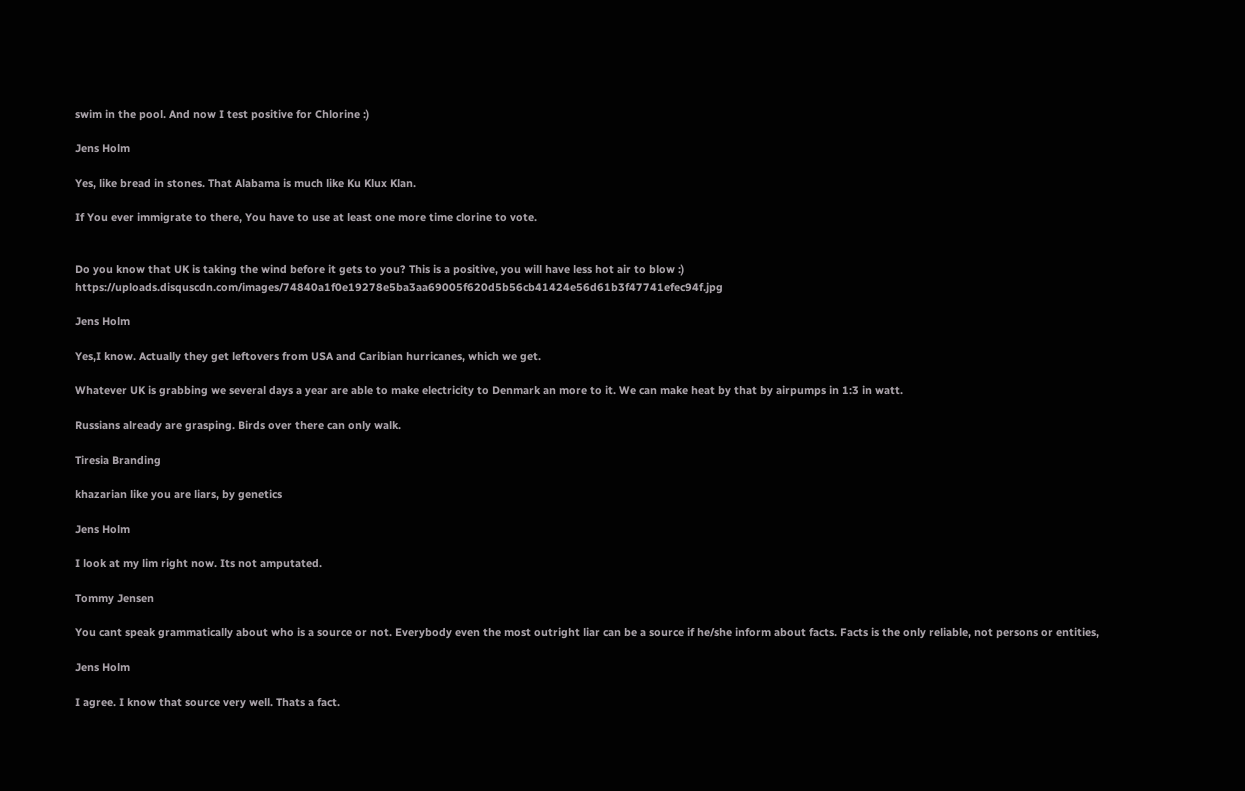swim in the pool. And now I test positive for Chlorine :)

Jens Holm

Yes, like bread in stones. That Alabama is much like Ku Klux Klan.

If You ever immigrate to there, You have to use at least one more time clorine to vote.


Do you know that UK is taking the wind before it gets to you? This is a positive, you will have less hot air to blow :) https://uploads.disquscdn.com/images/74840a1f0e19278e5ba3aa69005f620d5b56cb41424e56d61b3f47741efec94f.jpg

Jens Holm

Yes,I know. Actually they get leftovers from USA and Caribian hurricanes, which we get.

Whatever UK is grabbing we several days a year are able to make electricity to Denmark an more to it. We can make heat by that by airpumps in 1:3 in watt.

Russians already are grasping. Birds over there can only walk.

Tiresia Branding

khazarian like you are liars, by genetics

Jens Holm

I look at my lim right now. Its not amputated.

Tommy Jensen

You cant speak grammatically about who is a source or not. Everybody even the most outright liar can be a source if he/she inform about facts. Facts is the only reliable, not persons or entities,

Jens Holm

I agree. I know that source very well. Thats a fact.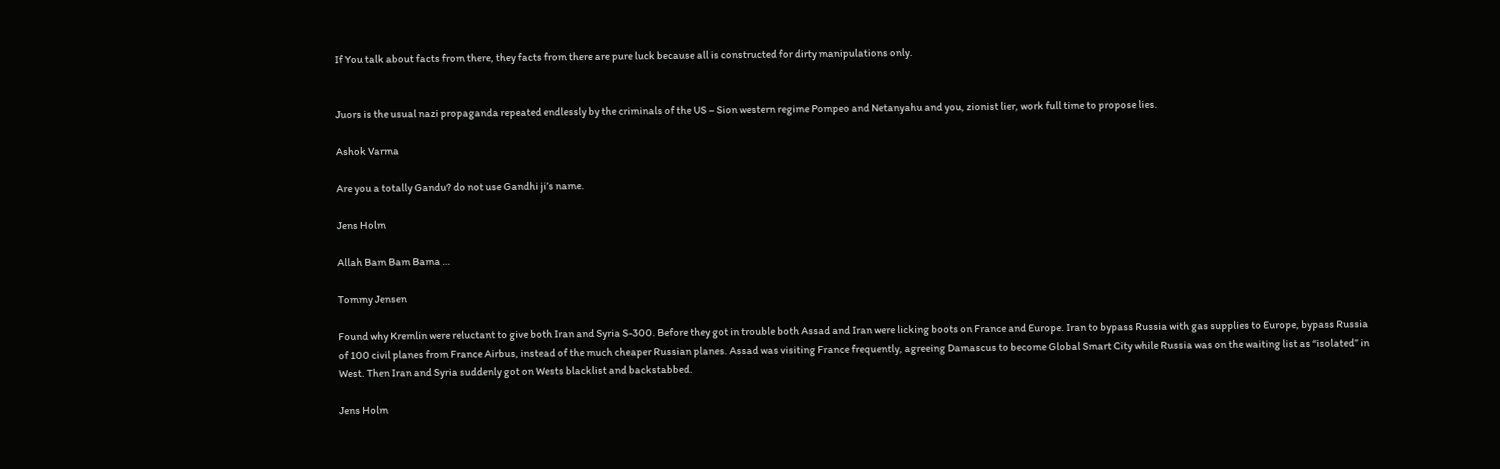If You talk about facts from there, they facts from there are pure luck because all is constructed for dirty manipulations only.


Juors is the usual nazi propaganda repeated endlessly by the criminals of the US – Sion western regime Pompeo and Netanyahu and you, zionist lier, work full time to propose lies.

Ashok Varma

Are you a totally Gandu? do not use Gandhi ji’s name.

Jens Holm

Allah Bam Bam Bama …

Tommy Jensen

Found why Kremlin were reluctant to give both Iran and Syria S-300. Before they got in trouble both Assad and Iran were licking boots on France and Europe. Iran to bypass Russia with gas supplies to Europe, bypass Russia of 100 civil planes from France Airbus, instead of the much cheaper Russian planes. Assad was visiting France frequently, agreeing Damascus to become Global Smart City while Russia was on the waiting list as “isolated” in West. Then Iran and Syria suddenly got on Wests blacklist and backstabbed.

Jens Holm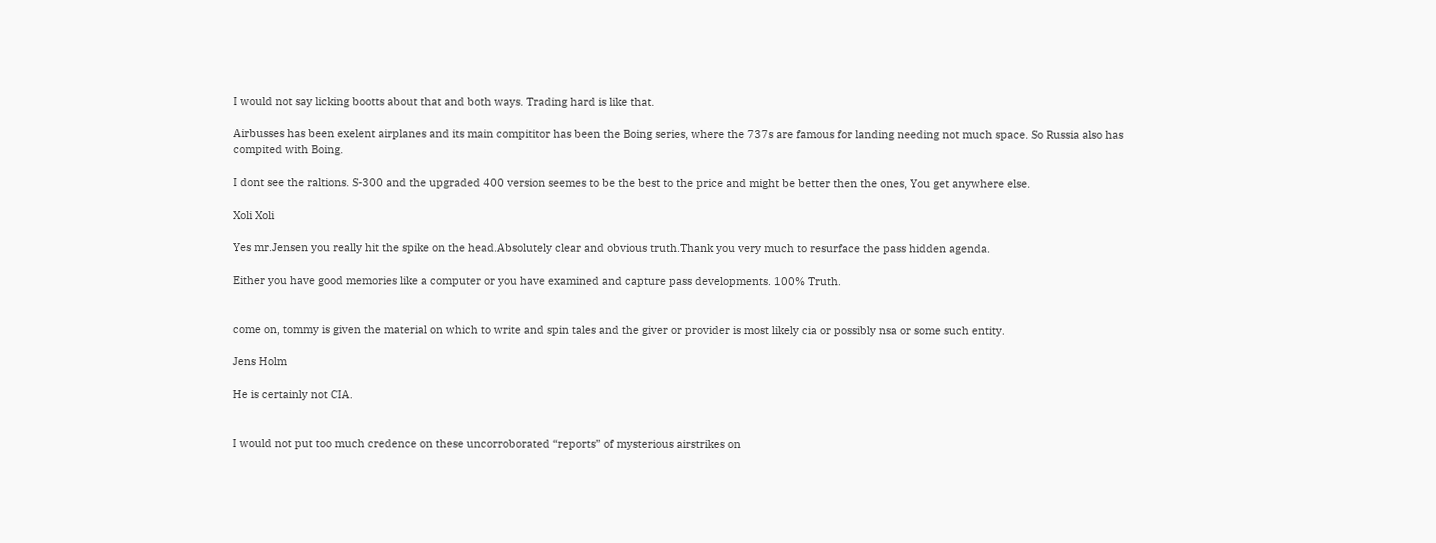I would not say licking bootts about that and both ways. Trading hard is like that.

Airbusses has been exelent airplanes and its main compititor has been the Boing series, where the 737s are famous for landing needing not much space. So Russia also has compited with Boing.

I dont see the raltions. S-300 and the upgraded 400 version seemes to be the best to the price and might be better then the ones, You get anywhere else.

Xoli Xoli

Yes mr.Jensen you really hit the spike on the head.Absolutely clear and obvious truth.Thank you very much to resurface the pass hidden agenda.

Either you have good memories like a computer or you have examined and capture pass developments. 100% Truth.


come on, tommy is given the material on which to write and spin tales and the giver or provider is most likely cia or possibly nsa or some such entity.

Jens Holm

He is certainly not CIA.


I would not put too much credence on these uncorroborated “reports” of mysterious airstrikes on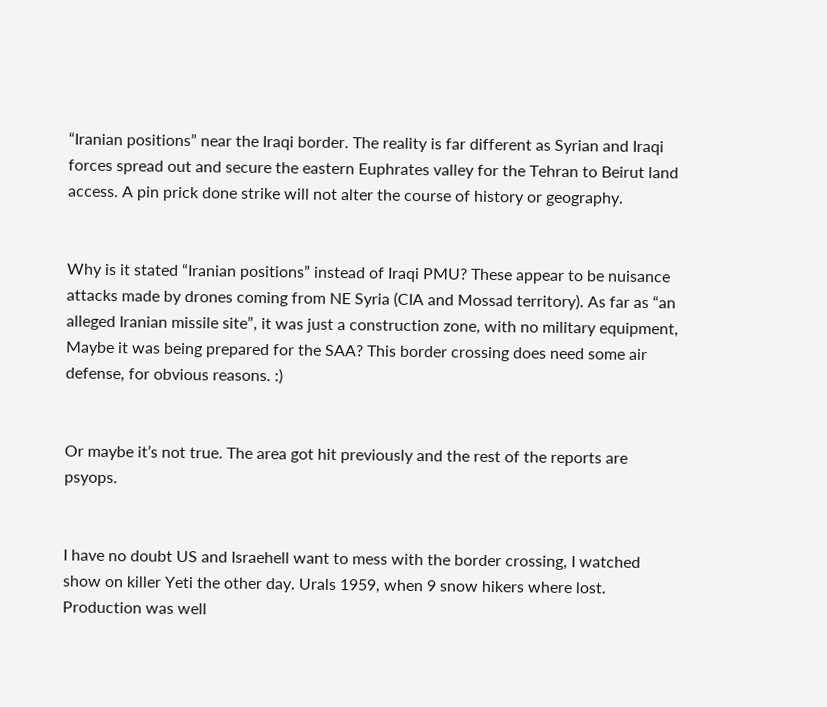“Iranian positions” near the Iraqi border. The reality is far different as Syrian and Iraqi forces spread out and secure the eastern Euphrates valley for the Tehran to Beirut land access. A pin prick done strike will not alter the course of history or geography.


Why is it stated “Iranian positions” instead of Iraqi PMU? These appear to be nuisance attacks made by drones coming from NE Syria (CIA and Mossad territory). As far as “an alleged Iranian missile site”, it was just a construction zone, with no military equipment, Maybe it was being prepared for the SAA? This border crossing does need some air defense, for obvious reasons. :)


Or maybe it’s not true. The area got hit previously and the rest of the reports are psyops.


I have no doubt US and Israehell want to mess with the border crossing, I watched show on killer Yeti the other day. Urals 1959, when 9 snow hikers where lost. Production was well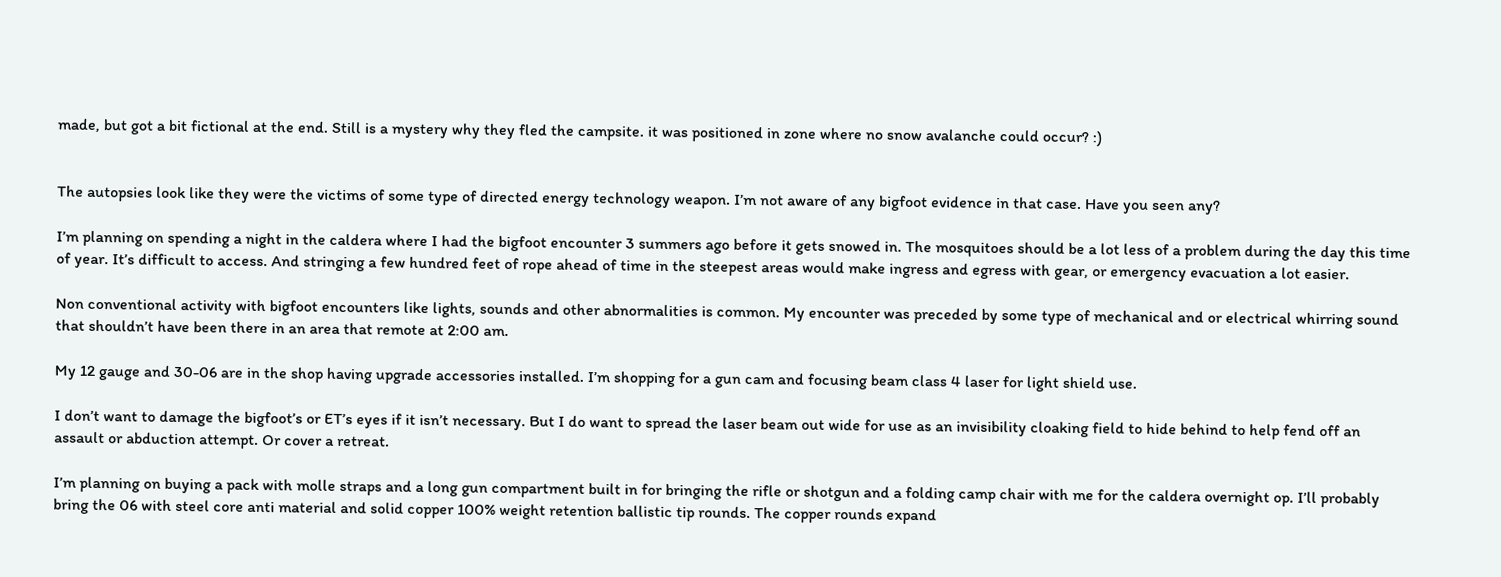made, but got a bit fictional at the end. Still is a mystery why they fled the campsite. it was positioned in zone where no snow avalanche could occur? :)


The autopsies look like they were the victims of some type of directed energy technology weapon. I’m not aware of any bigfoot evidence in that case. Have you seen any?

I’m planning on spending a night in the caldera where I had the bigfoot encounter 3 summers ago before it gets snowed in. The mosquitoes should be a lot less of a problem during the day this time of year. It’s difficult to access. And stringing a few hundred feet of rope ahead of time in the steepest areas would make ingress and egress with gear, or emergency evacuation a lot easier.

Non conventional activity with bigfoot encounters like lights, sounds and other abnormalities is common. My encounter was preceded by some type of mechanical and or electrical whirring sound that shouldn’t have been there in an area that remote at 2:00 am.

My 12 gauge and 30-06 are in the shop having upgrade accessories installed. I’m shopping for a gun cam and focusing beam class 4 laser for light shield use.

I don’t want to damage the bigfoot’s or ET’s eyes if it isn’t necessary. But I do want to spread the laser beam out wide for use as an invisibility cloaking field to hide behind to help fend off an assault or abduction attempt. Or cover a retreat.

I’m planning on buying a pack with molle straps and a long gun compartment built in for bringing the rifle or shotgun and a folding camp chair with me for the caldera overnight op. I’ll probably bring the 06 with steel core anti material and solid copper 100% weight retention ballistic tip rounds. The copper rounds expand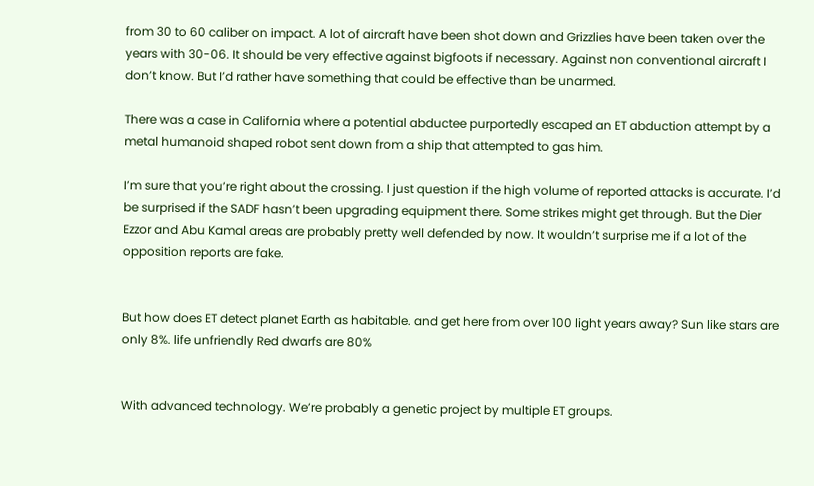from 30 to 60 caliber on impact. A lot of aircraft have been shot down and Grizzlies have been taken over the years with 30-06. It should be very effective against bigfoots if necessary. Against non conventional aircraft I don’t know. But I’d rather have something that could be effective than be unarmed.

There was a case in California where a potential abductee purportedly escaped an ET abduction attempt by a metal humanoid shaped robot sent down from a ship that attempted to gas him.

I’m sure that you’re right about the crossing. I just question if the high volume of reported attacks is accurate. I’d be surprised if the SADF hasn’t been upgrading equipment there. Some strikes might get through. But the Dier Ezzor and Abu Kamal areas are probably pretty well defended by now. It wouldn’t surprise me if a lot of the opposition reports are fake.


But how does ET detect planet Earth as habitable. and get here from over 100 light years away? Sun like stars are only 8%. life unfriendly Red dwarfs are 80%


With advanced technology. We’re probably a genetic project by multiple ET groups.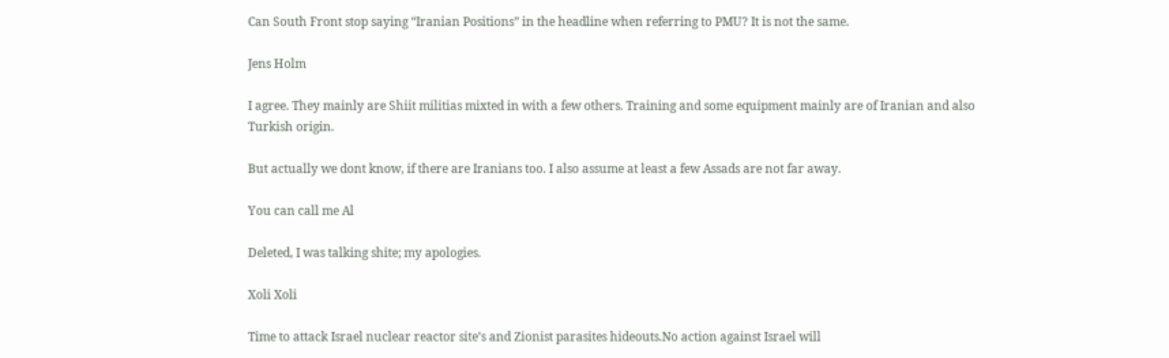Can South Front stop saying “Iranian Positions” in the headline when referring to PMU? It is not the same.

Jens Holm

I agree. They mainly are Shiit militias mixted in with a few others. Training and some equipment mainly are of Iranian and also Turkish origin.

But actually we dont know, if there are Iranians too. I also assume at least a few Assads are not far away.

You can call me Al

Deleted, I was talking shite; my apologies.

Xoli Xoli

Time to attack Israel nuclear reactor site’s and Zionist parasites hideouts.No action against Israel will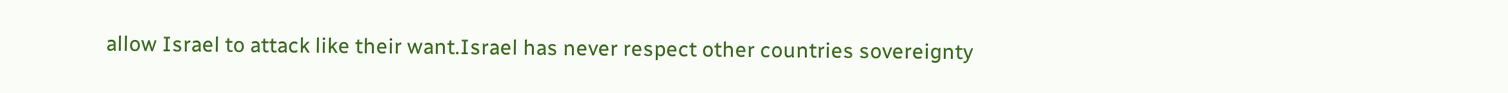allow Israel to attack like their want.Israel has never respect other countries sovereignty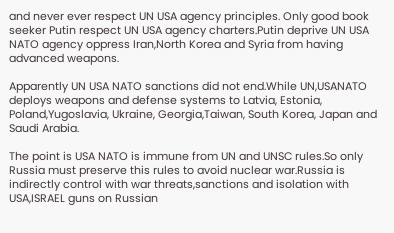and never ever respect UN USA agency principles. Only good book seeker Putin respect UN USA agency charters.Putin deprive UN USA NATO agency oppress Iran,North Korea and Syria from having advanced weapons.

Apparently UN USA NATO sanctions did not end.While UN,USANATO deploys weapons and defense systems to Latvia, Estonia, Poland,Yugoslavia, Ukraine, Georgia,Taiwan, South Korea, Japan and Saudi Arabia.

The point is USA NATO is immune from UN and UNSC rules.So only Russia must preserve this rules to avoid nuclear war.Russia is indirectly control with war threats,sanctions and isolation with USA,ISRAEL guns on Russian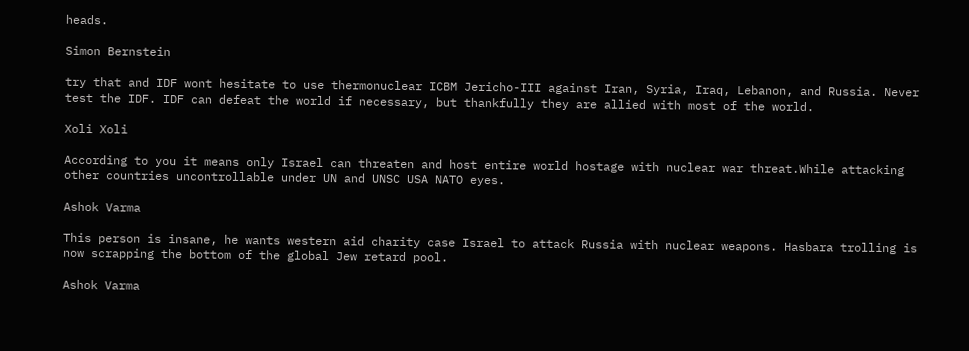heads.

Simon Bernstein

try that and IDF wont hesitate to use thermonuclear ICBM Jericho-III against Iran, Syria, Iraq, Lebanon, and Russia. Never test the IDF. IDF can defeat the world if necessary, but thankfully they are allied with most of the world.

Xoli Xoli

According to you it means only Israel can threaten and host entire world hostage with nuclear war threat.While attacking other countries uncontrollable under UN and UNSC USA NATO eyes.

Ashok Varma

This person is insane, he wants western aid charity case Israel to attack Russia with nuclear weapons. Hasbara trolling is now scrapping the bottom of the global Jew retard pool.

Ashok Varma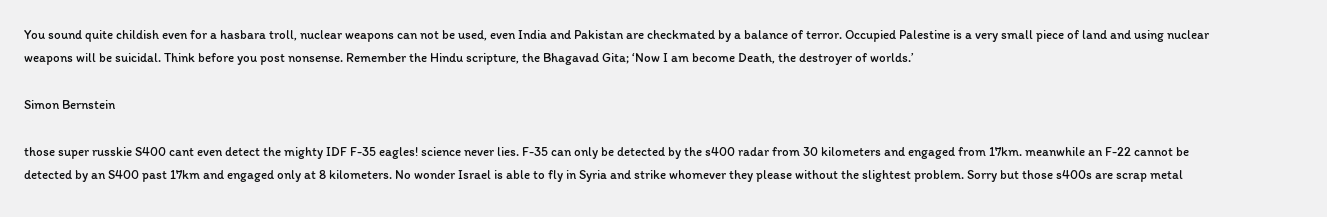You sound quite childish even for a hasbara troll, nuclear weapons can not be used, even India and Pakistan are checkmated by a balance of terror. Occupied Palestine is a very small piece of land and using nuclear weapons will be suicidal. Think before you post nonsense. Remember the Hindu scripture, the Bhagavad Gita; ‘Now I am become Death, the destroyer of worlds.’

Simon Bernstein

those super russkie S400 cant even detect the mighty IDF F-35 eagles! science never lies. F-35 can only be detected by the s400 radar from 30 kilometers and engaged from 17km. meanwhile an F-22 cannot be detected by an S400 past 17km and engaged only at 8 kilometers. No wonder Israel is able to fly in Syria and strike whomever they please without the slightest problem. Sorry but those s400s are scrap metal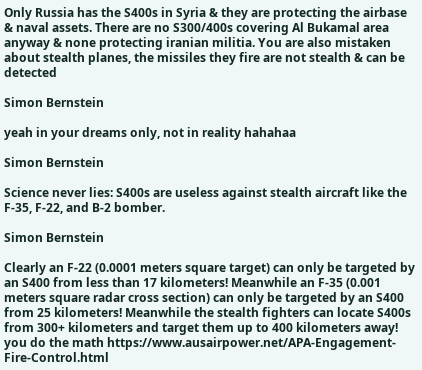Only Russia has the S400s in Syria & they are protecting the airbase & naval assets. There are no S300/400s covering Al Bukamal area anyway & none protecting iranian militia. You are also mistaken about stealth planes, the missiles they fire are not stealth & can be detected

Simon Bernstein

yeah in your dreams only, not in reality hahahaa

Simon Bernstein

Science never lies: S400s are useless against stealth aircraft like the F-35, F-22, and B-2 bomber.

Simon Bernstein

Clearly an F-22 (0.0001 meters square target) can only be targeted by an S400 from less than 17 kilometers! Meanwhile an F-35 (0.001 meters square radar cross section) can only be targeted by an S400 from 25 kilometers! Meanwhile the stealth fighters can locate S400s from 300+ kilometers and target them up to 400 kilometers away! you do the math https://www.ausairpower.net/APA-Engagement-Fire-Control.html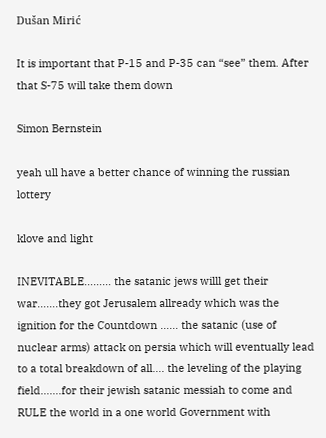Dušan Mirić

It is important that P-15 and P-35 can “see” them. After that S-75 will take them down

Simon Bernstein

yeah ull have a better chance of winning the russian lottery

klove and light

INEVITABLE……… the satanic jews willl get their war…….they got Jerusalem allready which was the ignition for the Countdown …… the satanic (use of nuclear arms) attack on persia which will eventually lead to a total breakdown of all…. the leveling of the playing field…….for their jewish satanic messiah to come and RULE the world in a one world Government with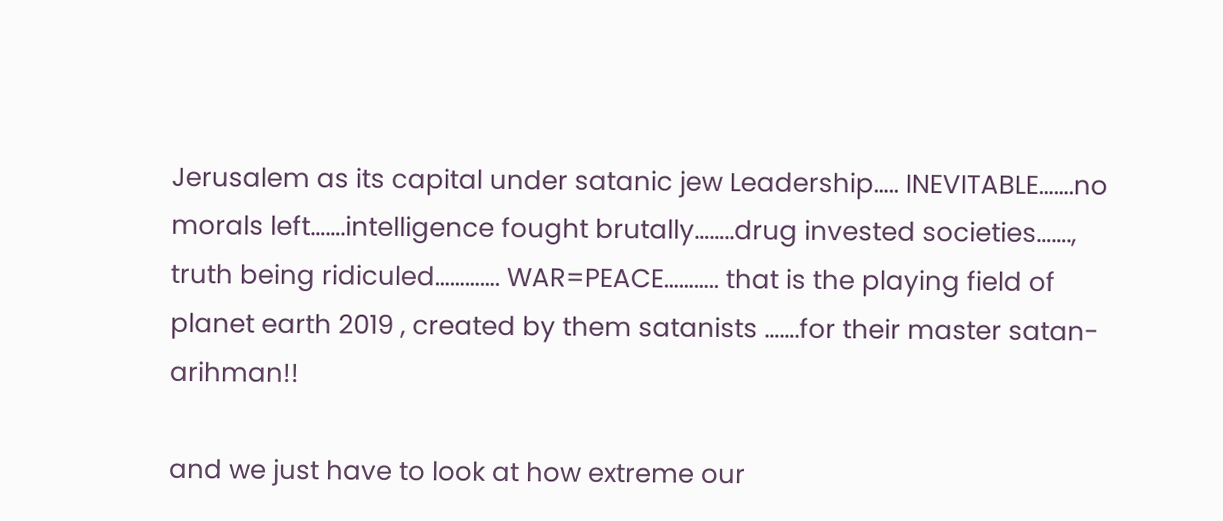Jerusalem as its capital under satanic jew Leadership….. INEVITABLE…….no morals left…….intelligence fought brutally……..drug invested societies……., truth being ridiculed…………. WAR=PEACE……….. that is the playing field of planet earth 2019 , created by them satanists …….for their master satan-arihman!!

and we just have to look at how extreme our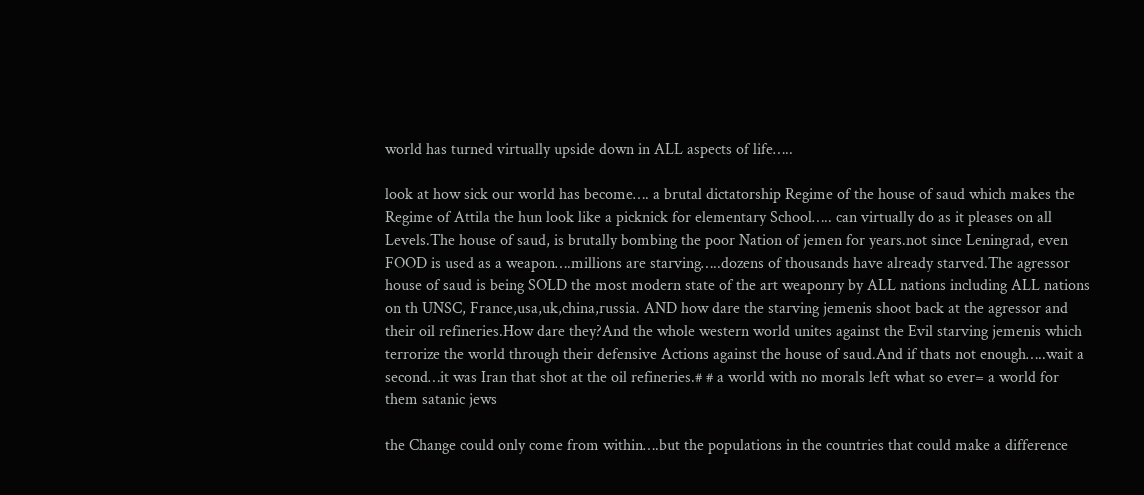world has turned virtually upside down in ALL aspects of life…..

look at how sick our world has become…. a brutal dictatorship Regime of the house of saud which makes the Regime of Attila the hun look like a picknick for elementary School….. can virtually do as it pleases on all Levels.The house of saud, is brutally bombing the poor Nation of jemen for years.not since Leningrad, even FOOD is used as a weapon….millions are starving…..dozens of thousands have already starved.The agressor house of saud is being SOLD the most modern state of the art weaponry by ALL nations including ALL nations on th UNSC, France,usa,uk,china,russia. AND how dare the starving jemenis shoot back at the agressor and their oil refineries.How dare they?And the whole western world unites against the Evil starving jemenis which terrorize the world through their defensive Actions against the house of saud.And if thats not enough…..wait a second…it was Iran that shot at the oil refineries.# # a world with no morals left what so ever= a world for them satanic jews

the Change could only come from within….but the populations in the countries that could make a difference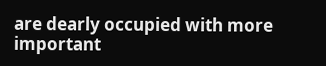are dearly occupied with more important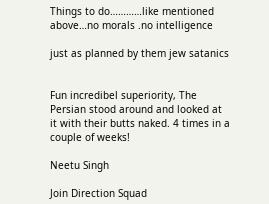Things to do…………like mentioned above…no morals .no intelligence

just as planned by them jew satanics


Fun incredibel superiority, The Persian stood around and looked at it with their butts naked. 4 times in a couple of weeks!

Neetu Singh

Join Direction Squad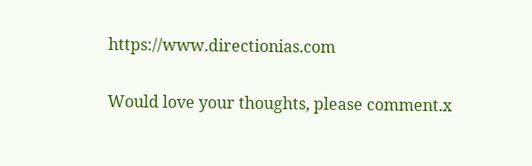https://www.directionias.com

Would love your thoughts, please comment.x